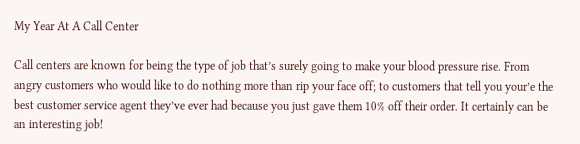My Year At A Call Center

Call centers are known for being the type of job that’s surely going to make your blood pressure rise. From angry customers who would like to do nothing more than rip your face off; to customers that tell you your’e the best customer service agent they’ve ever had because you just gave them 10% off their order. It certainly can be an interesting job!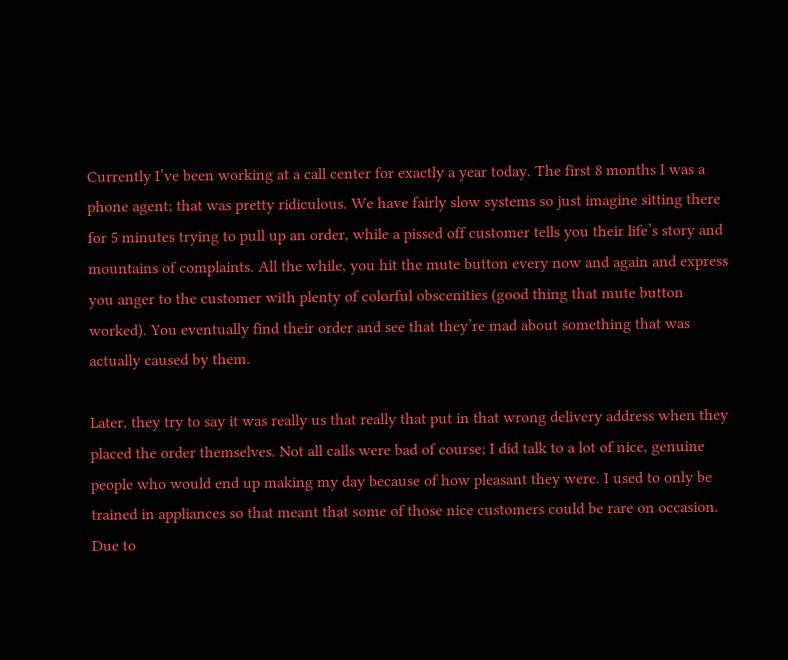Currently I’ve been working at a call center for exactly a year today. The first 8 months I was a phone agent; that was pretty ridiculous. We have fairly slow systems so just imagine sitting there for 5 minutes trying to pull up an order, while a pissed off customer tells you their life’s story and mountains of complaints. All the while, you hit the mute button every now and again and express you anger to the customer with plenty of colorful obscenities (good thing that mute button worked). You eventually find their order and see that they’re mad about something that was actually caused by them.

Later, they try to say it was really us that really that put in that wrong delivery address when they placed the order themselves. Not all calls were bad of course; I did talk to a lot of nice, genuine people who would end up making my day because of how pleasant they were. I used to only be trained in appliances so that meant that some of those nice customers could be rare on occasion. Due to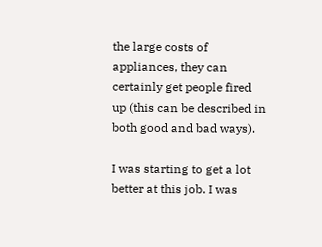the large costs of appliances, they can certainly get people fired up (this can be described in both good and bad ways).

I was starting to get a lot better at this job. I was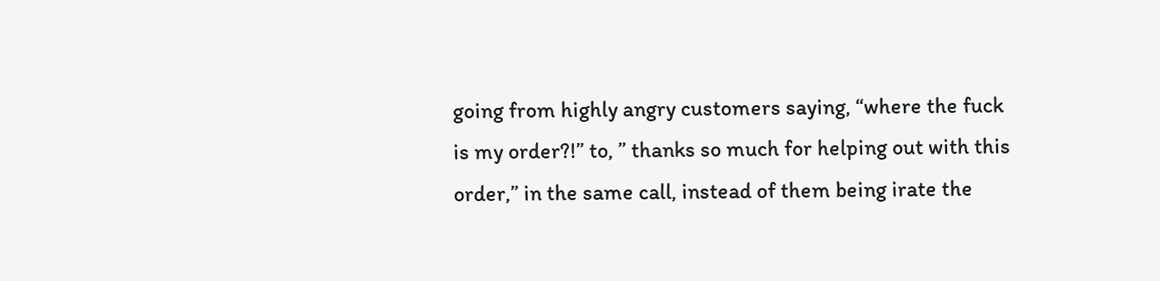going from highly angry customers saying, “where the fuck is my order?!” to, ” thanks so much for helping out with this order,” in the same call, instead of them being irate the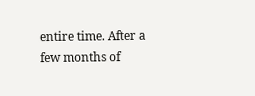entire time. After a few months of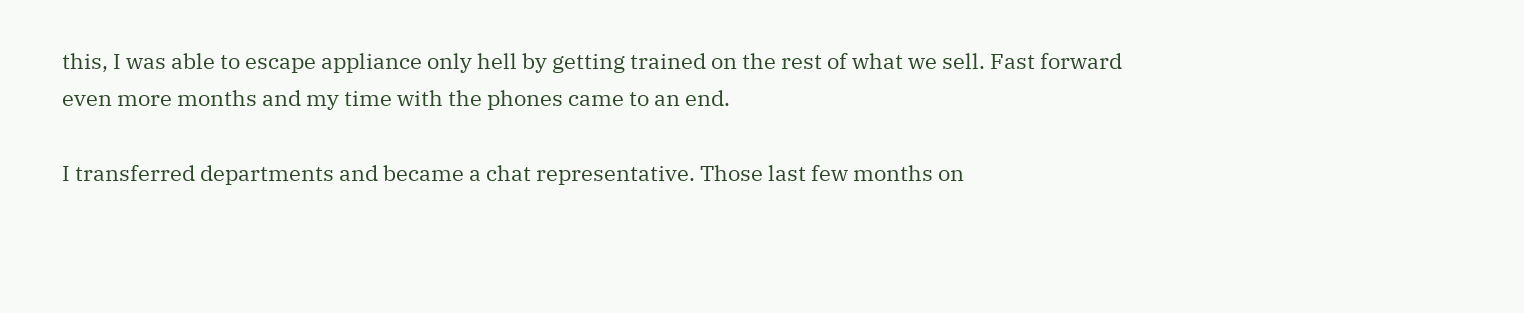this, I was able to escape appliance only hell by getting trained on the rest of what we sell. Fast forward even more months and my time with the phones came to an end.

I transferred departments and became a chat representative. Those last few months on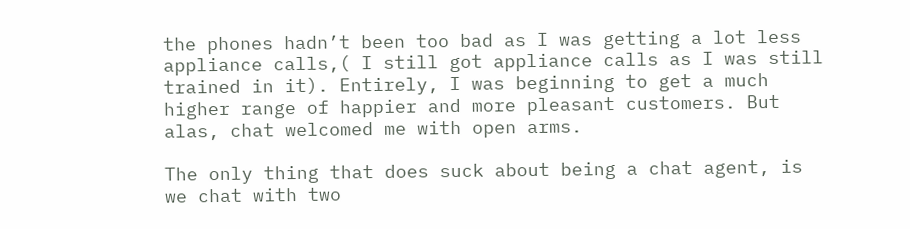the phones hadn’t been too bad as I was getting a lot less appliance calls,( I still got appliance calls as I was still trained in it). Entirely, I was beginning to get a much higher range of happier and more pleasant customers. But alas, chat welcomed me with open arms.

The only thing that does suck about being a chat agent, is we chat with two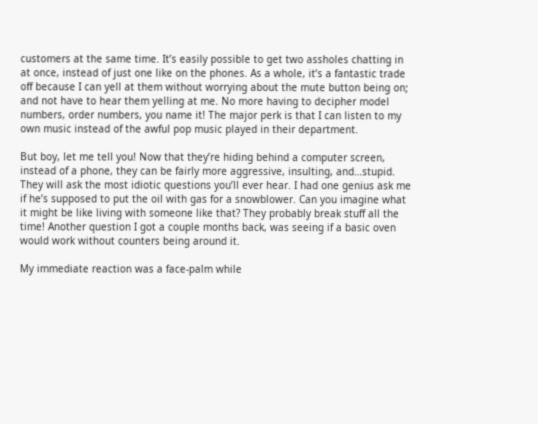customers at the same time. It’s easily possible to get two assholes chatting in at once, instead of just one like on the phones. As a whole, it’s a fantastic trade off because I can yell at them without worrying about the mute button being on; and not have to hear them yelling at me. No more having to decipher model numbers, order numbers, you name it! The major perk is that I can listen to my own music instead of the awful pop music played in their department.

But boy, let me tell you! Now that they’re hiding behind a computer screen, instead of a phone, they can be fairly more aggressive, insulting, and…stupid. They will ask the most idiotic questions you’ll ever hear. I had one genius ask me if he’s supposed to put the oil with gas for a snowblower. Can you imagine what it might be like living with someone like that? They probably break stuff all the time! Another question I got a couple months back, was seeing if a basic oven would work without counters being around it.

My immediate reaction was a face-palm while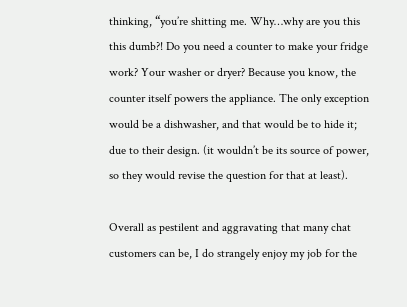thinking, “you’re shitting me. Why…why are you this this dumb?! Do you need a counter to make your fridge work? Your washer or dryer? Because you know, the counter itself powers the appliance. The only exception would be a dishwasher, and that would be to hide it; due to their design. (it wouldn’t be its source of power, so they would revise the question for that at least).

Overall as pestilent and aggravating that many chat customers can be, I do strangely enjoy my job for the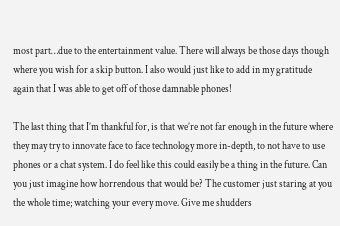most part…due to the entertainment value. There will always be those days though where you wish for a skip button. I also would just like to add in my gratitude again that I was able to get off of those damnable phones!

The last thing that I’m thankful for, is that we’re not far enough in the future where they may try to innovate face to face technology more in-depth, to not have to use phones or a chat system. I do feel like this could easily be a thing in the future. Can you just imagine how horrendous that would be? The customer just staring at you the whole time; watching your every move. Give me shudders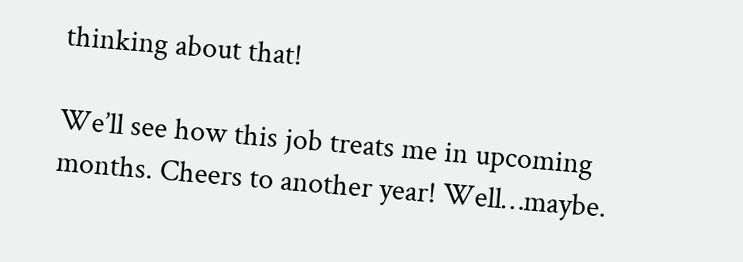thinking about that!

We’ll see how this job treats me in upcoming months. Cheers to another year! Well…maybe.